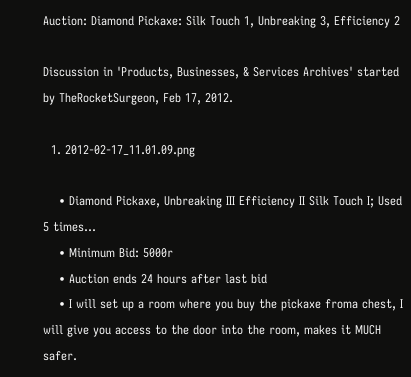Auction: Diamond Pickaxe: Silk Touch 1, Unbreaking 3, Efficiency 2

Discussion in 'Products, Businesses, & Services Archives' started by TheRocketSurgeon, Feb 17, 2012.

  1. 2012-02-17_11.01.09.png

    • Diamond Pickaxe, Unbreaking III Efficiency II Silk Touch I; Used 5 times...
    • Minimum Bid: 5000r
    • Auction ends 24 hours after last bid
    • I will set up a room where you buy the pickaxe froma chest, I will give you access to the door into the room, makes it MUCH safer.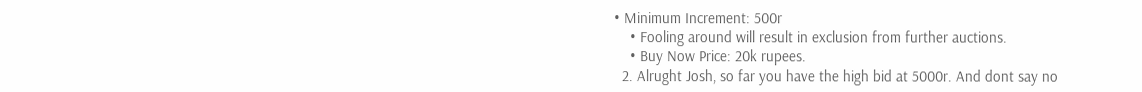• Minimum Increment: 500r
    • Fooling around will result in exclusion from further auctions.
    • Buy Now Price: 20k rupees.
  2. Alrught Josh, so far you have the high bid at 5000r. And dont say no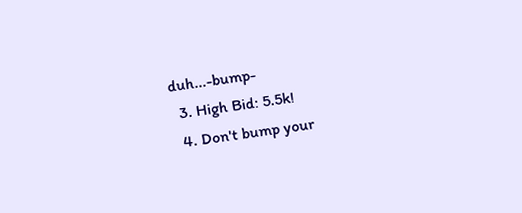duh...-bump-
  3. High Bid: 5.5k!
  4. Don't bump your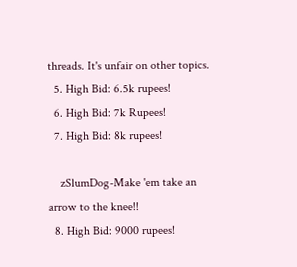threads. It's unfair on other topics.
  5. High Bid: 6.5k rupees!
  6. High Bid: 7k Rupees!
  7. High Bid: 8k rupees!

    zSlumDog-Make 'em take an arrow to the knee!!
  8. High Bid: 9000 rupees!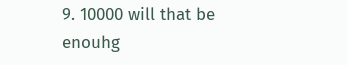9. 10000 will that be enouhg